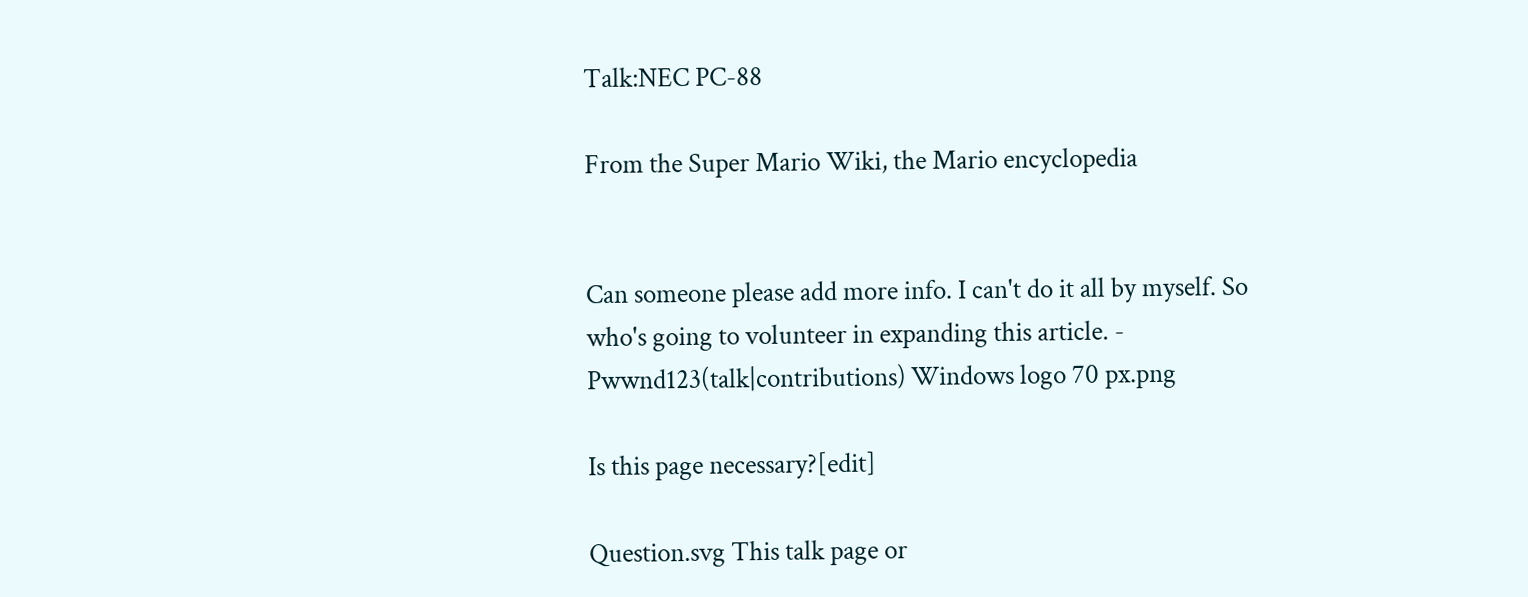Talk:NEC PC-88

From the Super Mario Wiki, the Mario encyclopedia


Can someone please add more info. I can't do it all by myself. So who's going to volunteer in expanding this article. - Pwwnd123(talk|contributions) Windows logo 70 px.png

Is this page necessary?[edit]

Question.svg This talk page or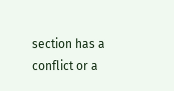section has a conflict or a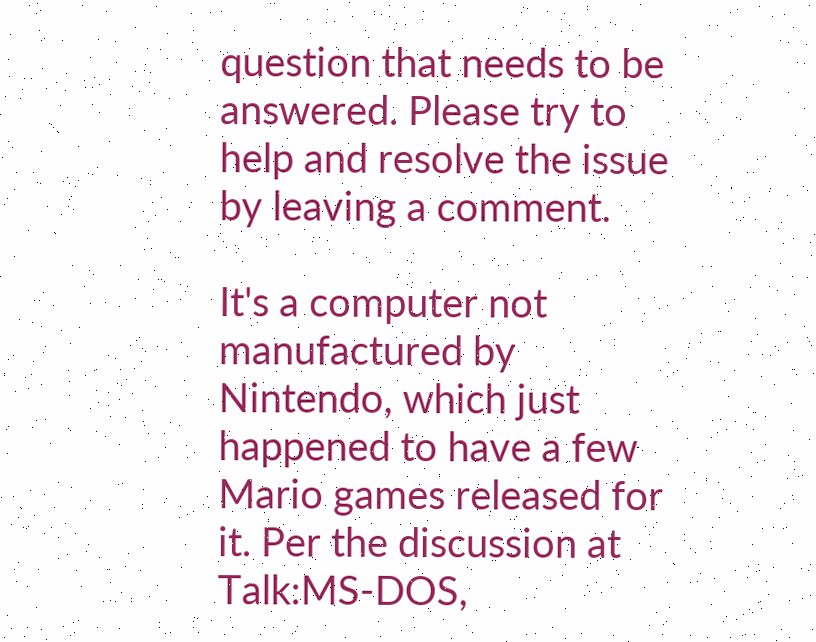question that needs to be answered. Please try to help and resolve the issue by leaving a comment.

It's a computer not manufactured by Nintendo, which just happened to have a few Mario games released for it. Per the discussion at Talk:MS-DOS,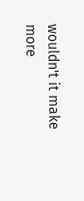wouldn't it make more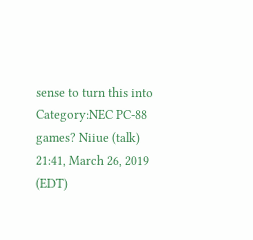sense to turn this into Category:NEC PC-88 games? Niiue (talk) 21:41, March 26, 2019 (EDT)